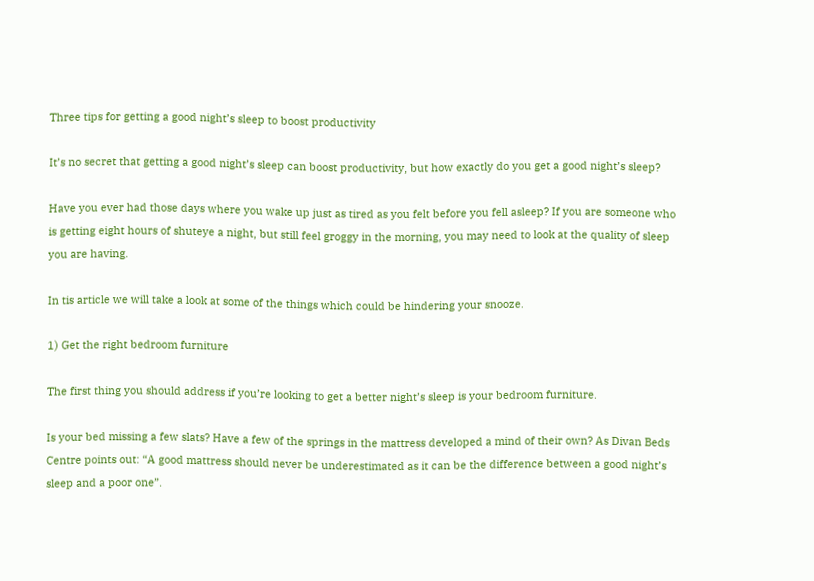Three tips for getting a good night’s sleep to boost productivity

It’s no secret that getting a good night’s sleep can boost productivity, but how exactly do you get a good night’s sleep?

Have you ever had those days where you wake up just as tired as you felt before you fell asleep? If you are someone who is getting eight hours of shuteye a night, but still feel groggy in the morning, you may need to look at the quality of sleep you are having.

In tis article we will take a look at some of the things which could be hindering your snooze.

1) Get the right bedroom furniture

The first thing you should address if you’re looking to get a better night’s sleep is your bedroom furniture.

Is your bed missing a few slats? Have a few of the springs in the mattress developed a mind of their own? As Divan Beds Centre points out: “A good mattress should never be underestimated as it can be the difference between a good night’s sleep and a poor one”.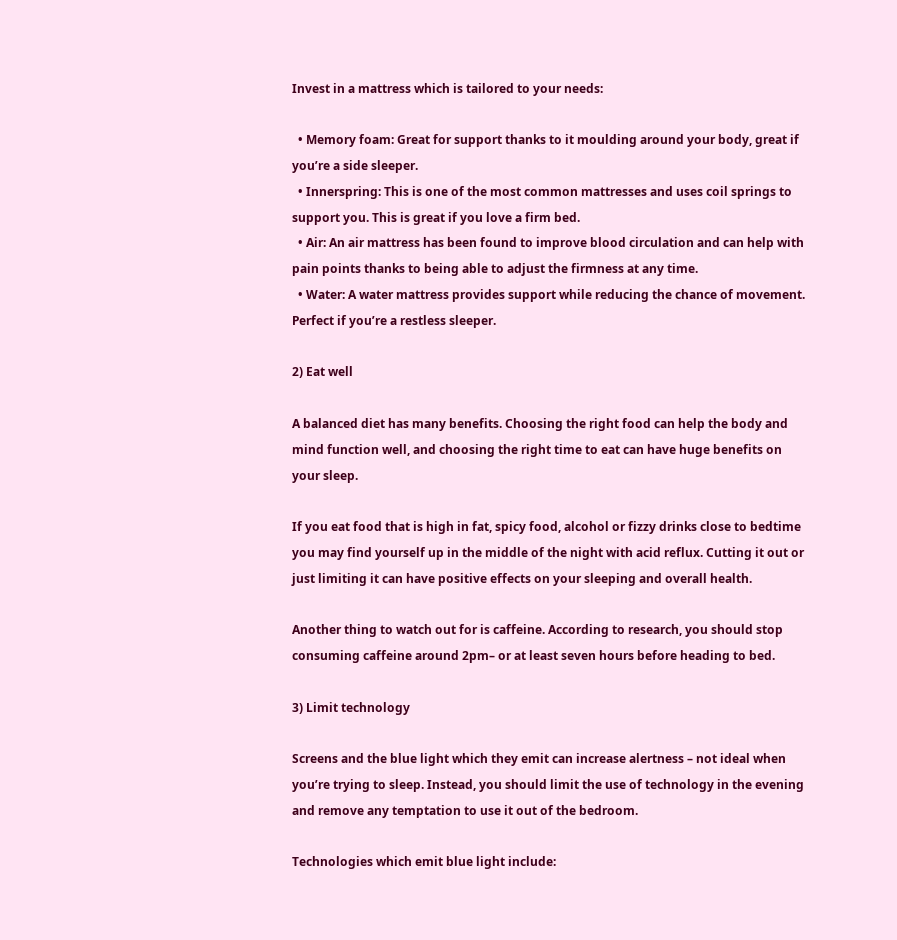Invest in a mattress which is tailored to your needs:

  • Memory foam: Great for support thanks to it moulding around your body, great if you’re a side sleeper.
  • Innerspring: This is one of the most common mattresses and uses coil springs to support you. This is great if you love a firm bed.
  • Air: An air mattress has been found to improve blood circulation and can help with pain points thanks to being able to adjust the firmness at any time.
  • Water: A water mattress provides support while reducing the chance of movement. Perfect if you’re a restless sleeper.

2) Eat well

A balanced diet has many benefits. Choosing the right food can help the body and mind function well, and choosing the right time to eat can have huge benefits on your sleep.

If you eat food that is high in fat, spicy food, alcohol or fizzy drinks close to bedtime you may find yourself up in the middle of the night with acid reflux. Cutting it out or just limiting it can have positive effects on your sleeping and overall health.

Another thing to watch out for is caffeine. According to research, you should stop consuming caffeine around 2pm– or at least seven hours before heading to bed.

3) Limit technology

Screens and the blue light which they emit can increase alertness – not ideal when you’re trying to sleep. Instead, you should limit the use of technology in the evening and remove any temptation to use it out of the bedroom.

Technologies which emit blue light include: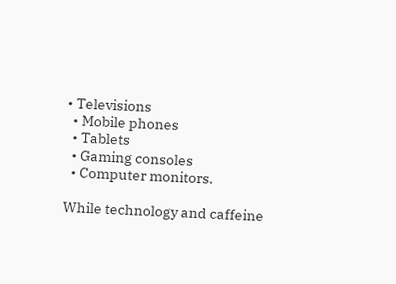• Televisions
  • Mobile phones
  • Tablets
  • Gaming consoles
  • Computer monitors.

While technology and caffeine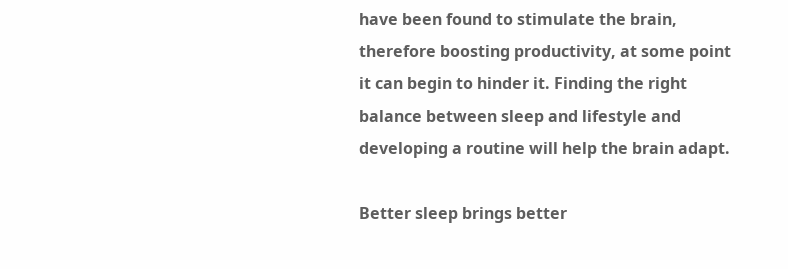have been found to stimulate the brain, therefore boosting productivity, at some point it can begin to hinder it. Finding the right balance between sleep and lifestyle and developing a routine will help the brain adapt.

Better sleep brings better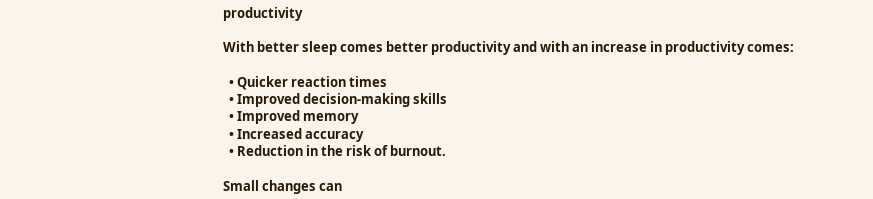productivity

With better sleep comes better productivity and with an increase in productivity comes:

  • Quicker reaction times
  • Improved decision-making skills
  • Improved memory
  • Increased accuracy
  • Reduction in the risk of burnout.

Small changes can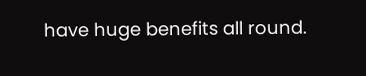have huge benefits all round.